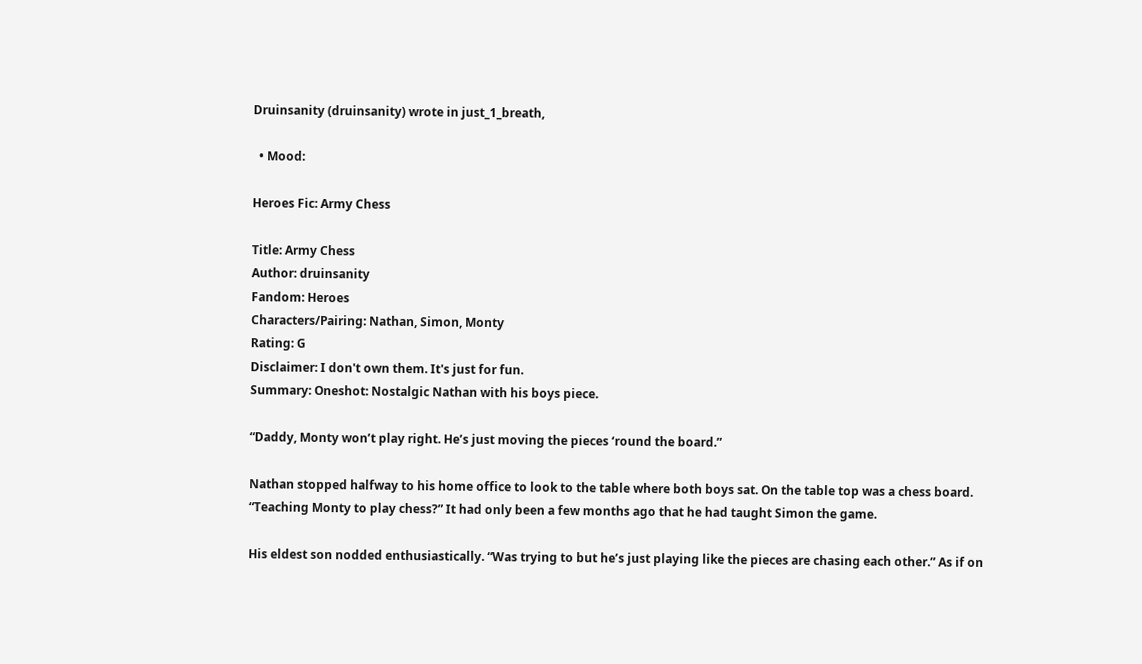Druinsanity (druinsanity) wrote in just_1_breath,

  • Mood:

Heroes Fic: Army Chess

Title: Army Chess
Author: druinsanity
Fandom: Heroes
Characters/Pairing: Nathan, Simon, Monty
Rating: G
Disclaimer: I don't own them. It's just for fun.
Summary: Oneshot: Nostalgic Nathan with his boys piece.

“Daddy, Monty won’t play right. He’s just moving the pieces ‘round the board.”

Nathan stopped halfway to his home office to look to the table where both boys sat. On the table top was a chess board. “Teaching Monty to play chess?” It had only been a few months ago that he had taught Simon the game.

His eldest son nodded enthusiastically. “Was trying to but he’s just playing like the pieces are chasing each other.” As if on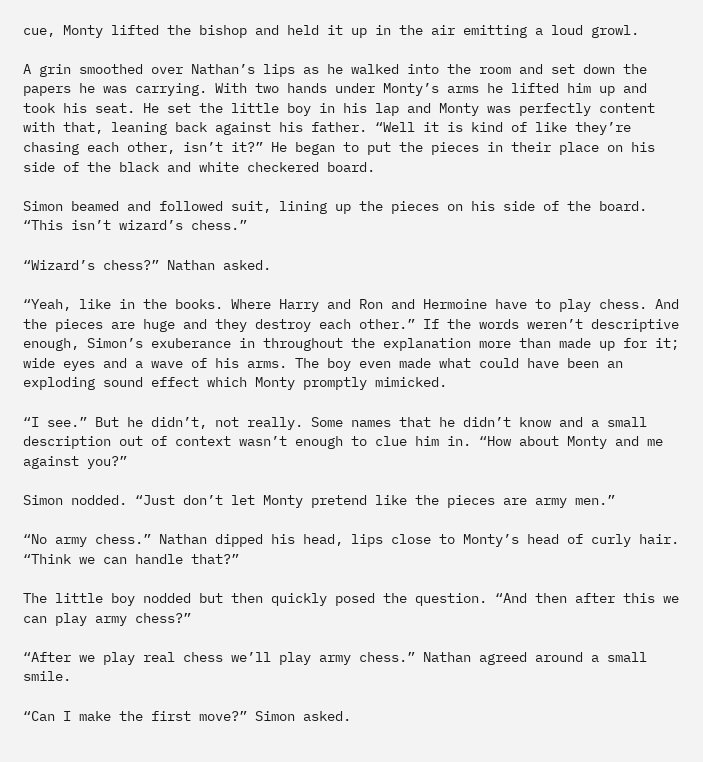cue, Monty lifted the bishop and held it up in the air emitting a loud growl.

A grin smoothed over Nathan’s lips as he walked into the room and set down the papers he was carrying. With two hands under Monty’s arms he lifted him up and took his seat. He set the little boy in his lap and Monty was perfectly content with that, leaning back against his father. “Well it is kind of like they’re chasing each other, isn’t it?” He began to put the pieces in their place on his side of the black and white checkered board.

Simon beamed and followed suit, lining up the pieces on his side of the board. “This isn’t wizard’s chess.”

“Wizard’s chess?” Nathan asked.

“Yeah, like in the books. Where Harry and Ron and Hermoine have to play chess. And the pieces are huge and they destroy each other.” If the words weren’t descriptive enough, Simon’s exuberance in throughout the explanation more than made up for it; wide eyes and a wave of his arms. The boy even made what could have been an exploding sound effect which Monty promptly mimicked.

“I see.” But he didn’t, not really. Some names that he didn’t know and a small description out of context wasn’t enough to clue him in. “How about Monty and me against you?”

Simon nodded. “Just don’t let Monty pretend like the pieces are army men.”

“No army chess.” Nathan dipped his head, lips close to Monty’s head of curly hair. “Think we can handle that?”

The little boy nodded but then quickly posed the question. “And then after this we can play army chess?”

“After we play real chess we’ll play army chess.” Nathan agreed around a small smile.

“Can I make the first move?” Simon asked.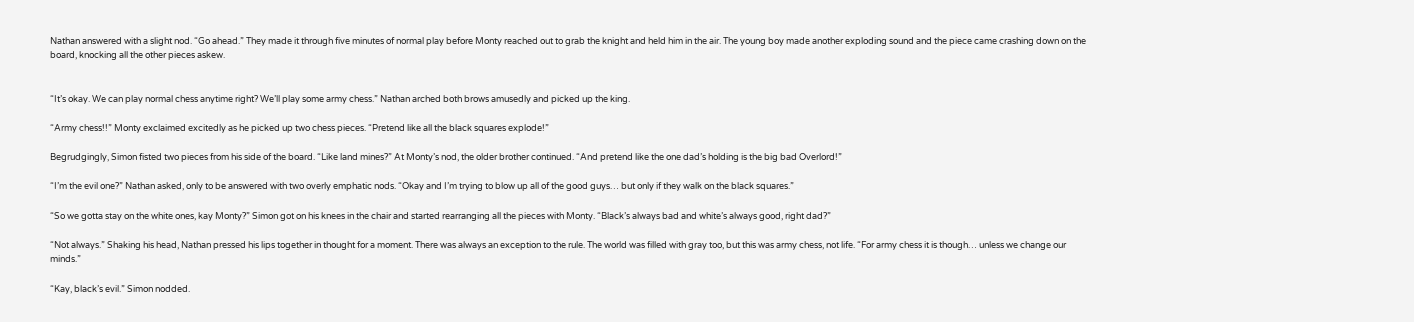Nathan answered with a slight nod. “Go ahead.” They made it through five minutes of normal play before Monty reached out to grab the knight and held him in the air. The young boy made another exploding sound and the piece came crashing down on the board, knocking all the other pieces askew.


“It’s okay. We can play normal chess anytime right? We’ll play some army chess.” Nathan arched both brows amusedly and picked up the king.

“Army chess!!” Monty exclaimed excitedly as he picked up two chess pieces. “Pretend like all the black squares explode!”

Begrudgingly, Simon fisted two pieces from his side of the board. “Like land mines?” At Monty’s nod, the older brother continued. “And pretend like the one dad’s holding is the big bad Overlord!”

“I’m the evil one?” Nathan asked, only to be answered with two overly emphatic nods. “Okay and I’m trying to blow up all of the good guys… but only if they walk on the black squares.”

“So we gotta stay on the white ones, kay Monty?” Simon got on his knees in the chair and started rearranging all the pieces with Monty. “Black’s always bad and white’s always good, right dad?”

“Not always.” Shaking his head, Nathan pressed his lips together in thought for a moment. There was always an exception to the rule. The world was filled with gray too, but this was army chess, not life. “For army chess it is though… unless we change our minds.”

“Kay, black’s evil.” Simon nodded.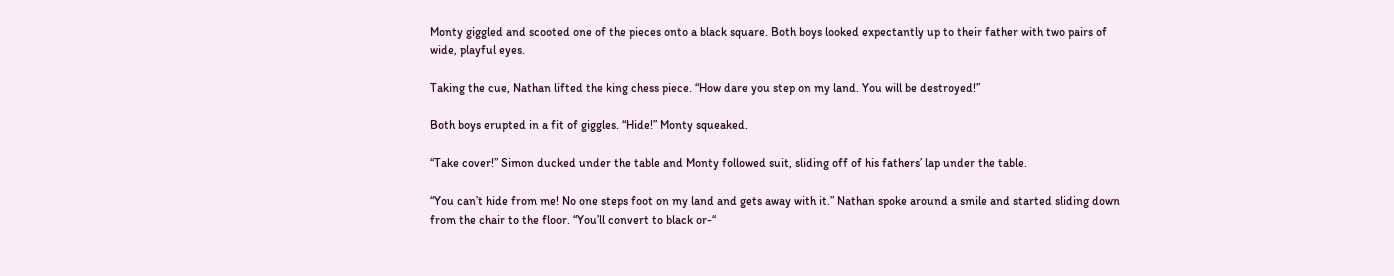Monty giggled and scooted one of the pieces onto a black square. Both boys looked expectantly up to their father with two pairs of wide, playful eyes.

Taking the cue, Nathan lifted the king chess piece. “How dare you step on my land. You will be destroyed!”

Both boys erupted in a fit of giggles. “Hide!” Monty squeaked.

“Take cover!” Simon ducked under the table and Monty followed suit, sliding off of his fathers’ lap under the table.

“You can’t hide from me! No one steps foot on my land and gets away with it.” Nathan spoke around a smile and started sliding down from the chair to the floor. “You’ll convert to black or-“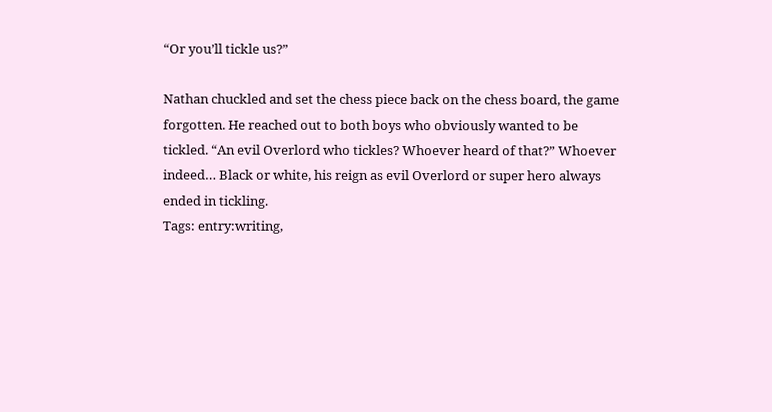“Or you’ll tickle us?”

Nathan chuckled and set the chess piece back on the chess board, the game forgotten. He reached out to both boys who obviously wanted to be tickled. “An evil Overlord who tickles? Whoever heard of that?” Whoever indeed… Black or white, his reign as evil Overlord or super hero always ended in tickling.
Tags: entry:writing,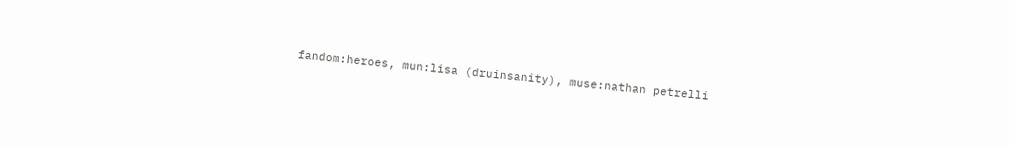fandom:heroes, mun:lisa (druinsanity), muse:nathan petrelli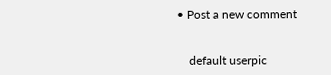• Post a new comment


    default userpic